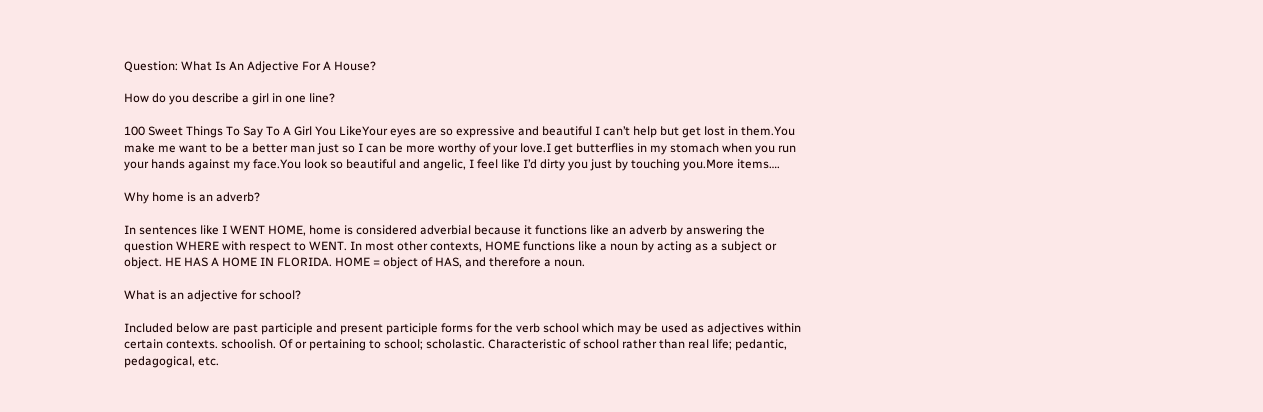Question: What Is An Adjective For A House?

How do you describe a girl in one line?

100 Sweet Things To Say To A Girl You LikeYour eyes are so expressive and beautiful I can’t help but get lost in them.You make me want to be a better man just so I can be more worthy of your love.I get butterflies in my stomach when you run your hands against my face.You look so beautiful and angelic, I feel like I’d dirty you just by touching you.More items….

Why home is an adverb?

In sentences like I WENT HOME, home is considered adverbial because it functions like an adverb by answering the question WHERE with respect to WENT. In most other contexts, HOME functions like a noun by acting as a subject or object. HE HAS A HOME IN FLORIDA. HOME = object of HAS, and therefore a noun.

What is an adjective for school?

Included below are past participle and present participle forms for the verb school which may be used as adjectives within certain contexts. schoolish. Of or pertaining to school; scholastic. Characteristic of school rather than real life; pedantic, pedagogical, etc.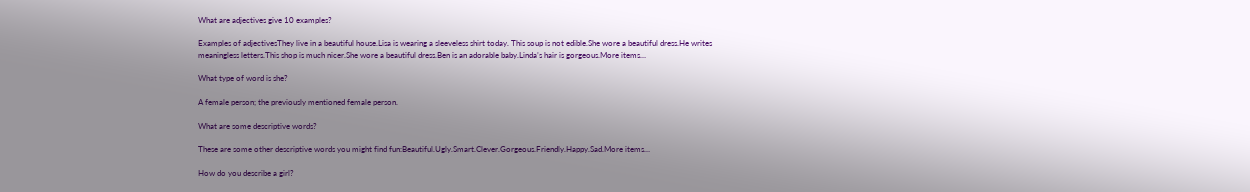What are adjectives give 10 examples?

Examples of adjectivesThey live in a beautiful house.Lisa is wearing a sleeveless shirt today. This soup is not edible.She wore a beautiful dress.He writes meaningless letters.This shop is much nicer.She wore a beautiful dress.Ben is an adorable baby.Linda’s hair is gorgeous.More items…

What type of word is she?

A female person; the previously mentioned female person.

What are some descriptive words?

These are some other descriptive words you might find fun:Beautiful.Ugly.Smart.Clever.Gorgeous.Friendly.Happy.Sad.More items…

How do you describe a girl?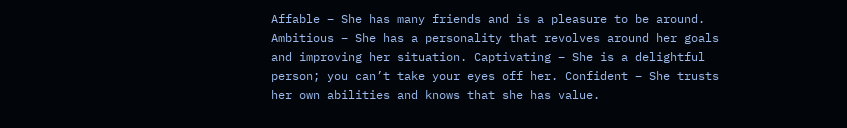Affable – She has many friends and is a pleasure to be around. Ambitious – She has a personality that revolves around her goals and improving her situation. Captivating – She is a delightful person; you can’t take your eyes off her. Confident – She trusts her own abilities and knows that she has value.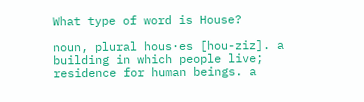What type of word is House?

noun, plural hous·es [hou-ziz]. a building in which people live; residence for human beings. a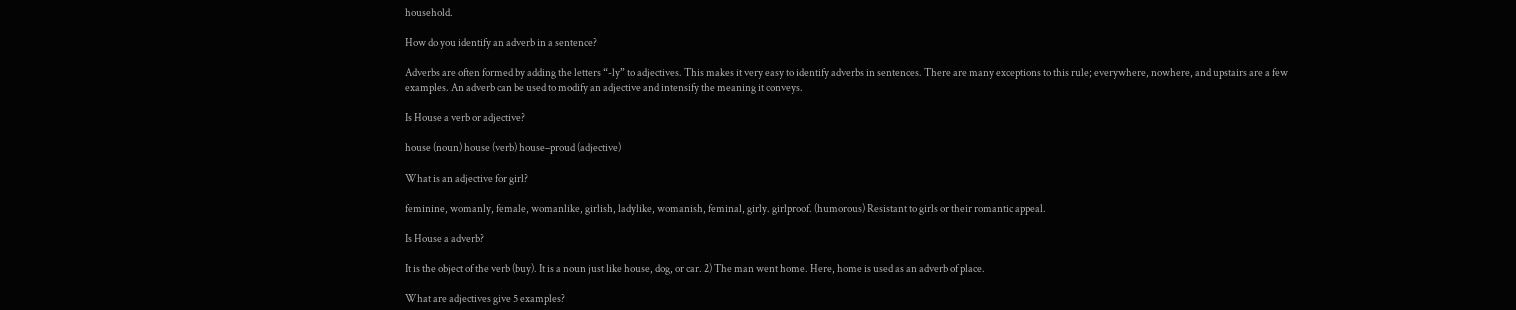household.

How do you identify an adverb in a sentence?

Adverbs are often formed by adding the letters “-ly” to adjectives. This makes it very easy to identify adverbs in sentences. There are many exceptions to this rule; everywhere, nowhere, and upstairs are a few examples. An adverb can be used to modify an adjective and intensify the meaning it conveys.

Is House a verb or adjective?

house (noun) house (verb) house–proud (adjective)

What is an adjective for girl?

feminine, womanly, female, womanlike, girlish, ladylike, womanish, feminal, girly. girlproof. (humorous) Resistant to girls or their romantic appeal.

Is House a adverb?

It is the object of the verb (buy). It is a noun just like house, dog, or car. 2) The man went home. Here, home is used as an adverb of place.

What are adjectives give 5 examples?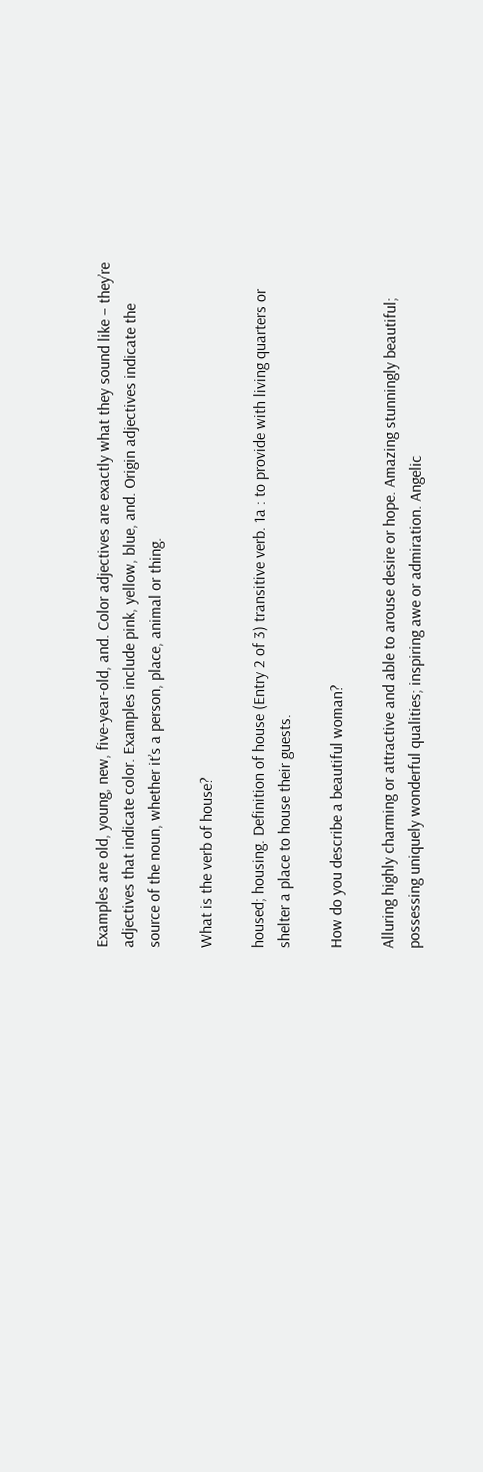Examples are old, young, new, five-year-old, and. Color adjectives are exactly what they sound like – they’re adjectives that indicate color. Examples include pink, yellow, blue, and. Origin adjectives indicate the source of the noun, whether it’s a person, place, animal or thing.

What is the verb of house?

housed; housing. Definition of house (Entry 2 of 3) transitive verb. 1a : to provide with living quarters or shelter a place to house their guests.

How do you describe a beautiful woman?

Alluring highly charming or attractive and able to arouse desire or hope. Amazing stunningly beautiful; possessing uniquely wonderful qualities; inspiring awe or admiration. Angelic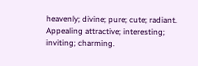heavenly; divine; pure; cute; radiant. Appealing attractive; interesting; inviting; charming.